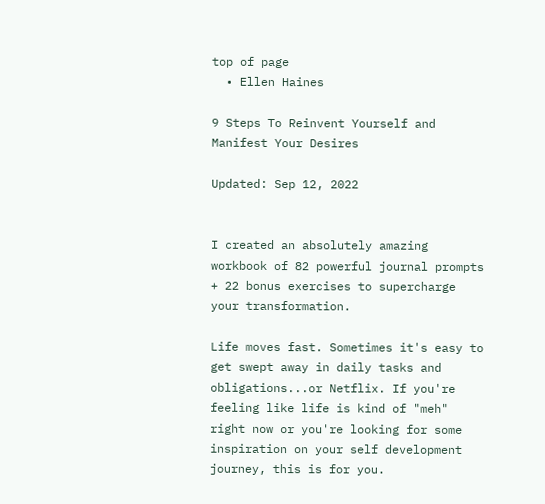top of page
  • Ellen Haines

9 Steps To Reinvent Yourself and Manifest Your Desires

Updated: Sep 12, 2022


I created an absolutely amazing workbook of 82 powerful journal prompts + 22 bonus exercises to supercharge your transformation.

Life moves fast. Sometimes it's easy to get swept away in daily tasks and obligations...or Netflix. If you're feeling like life is kind of "meh" right now or you're looking for some inspiration on your self development journey, this is for you.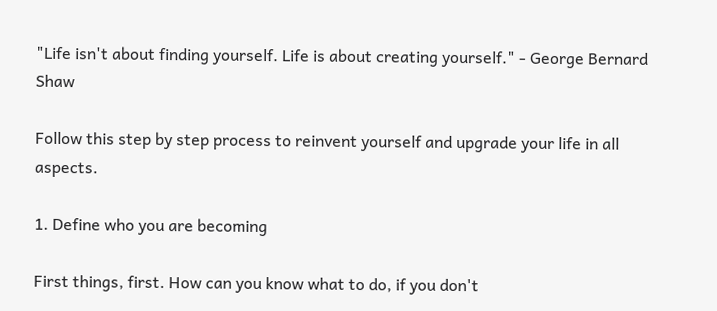"Life isn't about finding yourself. Life is about creating yourself." - George Bernard Shaw

Follow this step by step process to reinvent yourself and upgrade your life in all aspects.

1. Define who you are becoming

First things, first. How can you know what to do, if you don't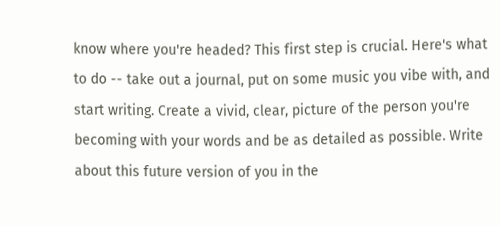know where you're headed? This first step is crucial. Here's what to do -- take out a journal, put on some music you vibe with, and start writing. Create a vivid, clear, picture of the person you're becoming with your words and be as detailed as possible. Write about this future version of you in the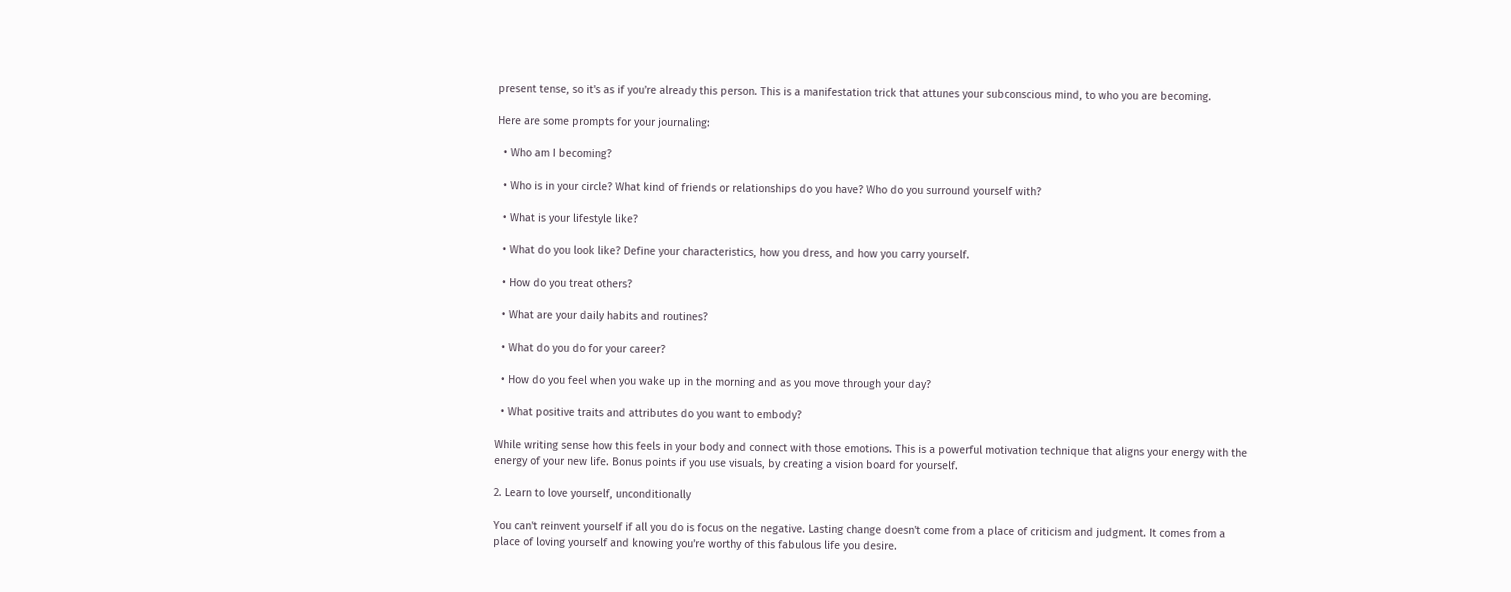present tense, so it's as if you're already this person. This is a manifestation trick that attunes your subconscious mind, to who you are becoming.

Here are some prompts for your journaling:

  • Who am I becoming?

  • Who is in your circle? What kind of friends or relationships do you have? Who do you surround yourself with?

  • What is your lifestyle like?

  • What do you look like? Define your characteristics, how you dress, and how you carry yourself.

  • How do you treat others?

  • What are your daily habits and routines?

  • What do you do for your career?

  • How do you feel when you wake up in the morning and as you move through your day?

  • What positive traits and attributes do you want to embody?

While writing sense how this feels in your body and connect with those emotions. This is a powerful motivation technique that aligns your energy with the energy of your new life. Bonus points if you use visuals, by creating a vision board for yourself.

2. Learn to love yourself, unconditionally

You can't reinvent yourself if all you do is focus on the negative. Lasting change doesn't come from a place of criticism and judgment. It comes from a place of loving yourself and knowing you're worthy of this fabulous life you desire.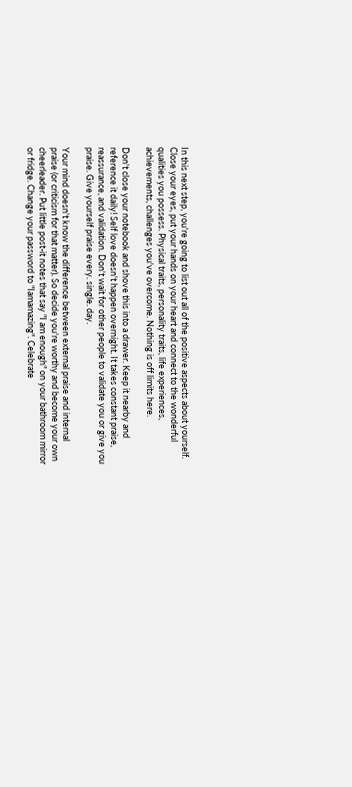In this next step, you're going to list out all of the positive aspects about yourself. Close your eyes, put your hands on your heart and connect to the wonderful qualities you possess. Physical traits, personality traits, life experiences, achievements, challenges you've overcome. Nothing is off limits here.

Don't close your notebook and shove this into a drawer. Keep it nearby and reference it daily! Self love doesn't happen overnight. It takes constant praise, reassurance, and validation. Don't wait for other people to validate you or give you praise. Give yourself praise every. single. day.

Your mind doesn't know the difference between external praise and internal praise (or criticism for that matter). So decide you're worthy and become your own cheerleader. Put little post-it notes that say "I am enough" on your bathroom mirror or fridge. Change your password to "Iamamazing". Celebrate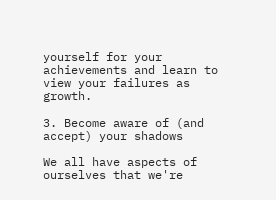yourself for your achievements and learn to view your failures as growth.

3. Become aware of (and accept) your shadows

We all have aspects of ourselves that we're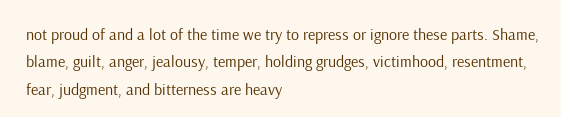not proud of and a lot of the time we try to repress or ignore these parts. Shame, blame, guilt, anger, jealousy, temper, holding grudges, victimhood, resentment, fear, judgment, and bitterness are heavy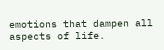emotions that dampen all aspects of life.